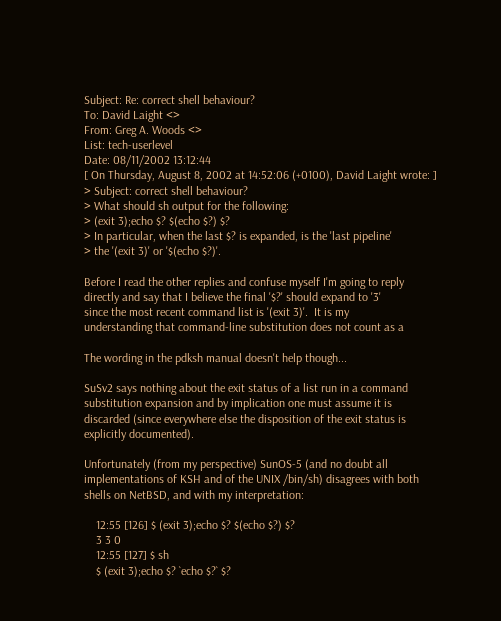Subject: Re: correct shell behaviour?
To: David Laight <>
From: Greg A. Woods <>
List: tech-userlevel
Date: 08/11/2002 13:12:44
[ On Thursday, August 8, 2002 at 14:52:06 (+0100), David Laight wrote: ]
> Subject: correct shell behaviour?
> What should sh output for the following:
> (exit 3);echo $? $(echo $?) $?
> In particular, when the last $? is expanded, is the 'last pipeline'
> the '(exit 3)' or '$(echo $?)'.

Before I read the other replies and confuse myself I'm going to reply
directly and say that I believe the final '$?' should expand to '3'
since the most recent command list is '(exit 3)'.  It is my
understanding that command-line substitution does not count as a

The wording in the pdksh manual doesn't help though...

SuSv2 says nothing about the exit status of a list run in a command
substitution expansion and by implication one must assume it is
discarded (since everywhere else the disposition of the exit status is
explicitly documented).

Unfortunately (from my perspective) SunOS-5 (and no doubt all
implementations of KSH and of the UNIX /bin/sh) disagrees with both
shells on NetBSD, and with my interpretation:

    12:55 [126] $ (exit 3);echo $? $(echo $?) $?
    3 3 0
    12:55 [127] $ sh
    $ (exit 3);echo $? `echo $?` $?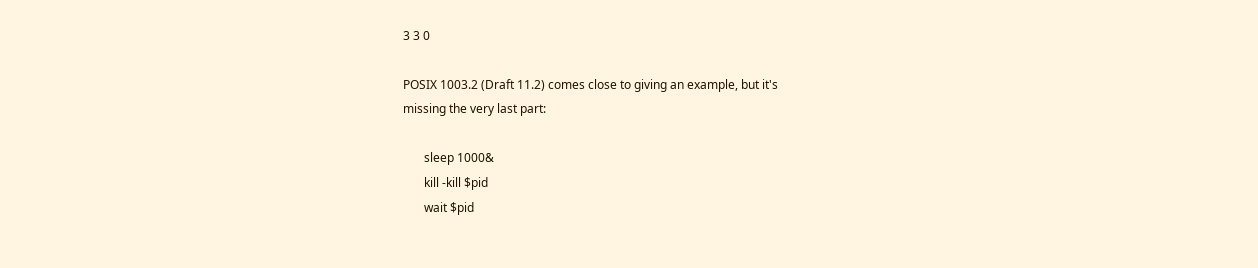3 3 0

POSIX 1003.2 (Draft 11.2) comes close to giving an example, but it's
missing the very last part:

       sleep 1000&
       kill -kill $pid
       wait $pid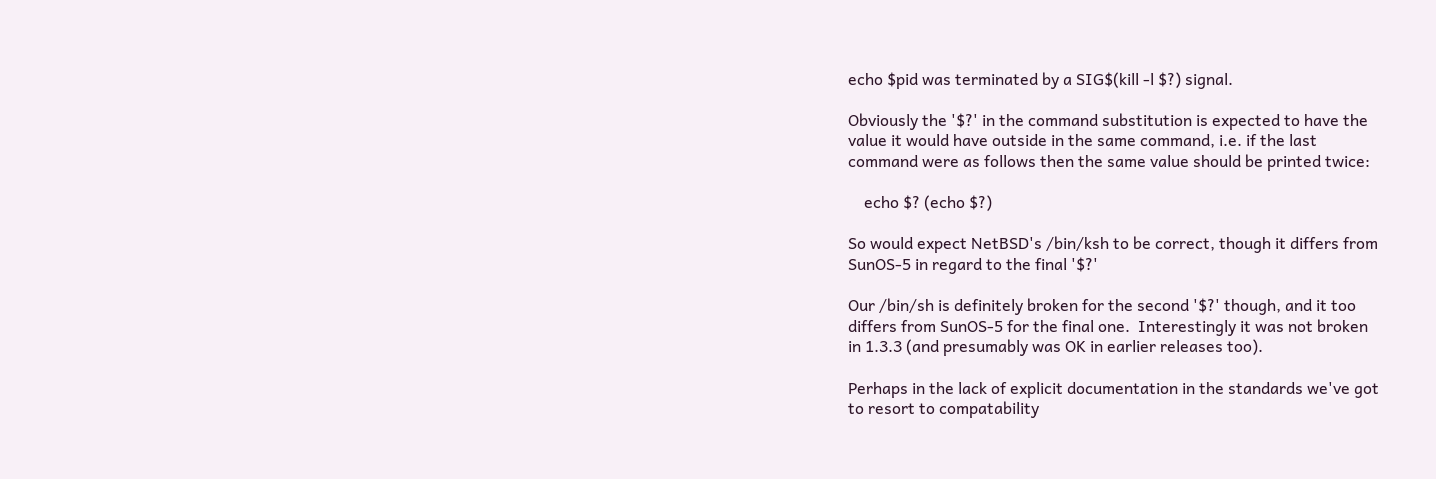echo $pid was terminated by a SIG$(kill -l $?) signal.

Obviously the '$?' in the command substitution is expected to have the
value it would have outside in the same command, i.e. if the last
command were as follows then the same value should be printed twice:

    echo $? (echo $?)

So would expect NetBSD's /bin/ksh to be correct, though it differs from
SunOS-5 in regard to the final '$?'

Our /bin/sh is definitely broken for the second '$?' though, and it too
differs from SunOS-5 for the final one.  Interestingly it was not broken
in 1.3.3 (and presumably was OK in earlier releases too).

Perhaps in the lack of explicit documentation in the standards we've got
to resort to compatability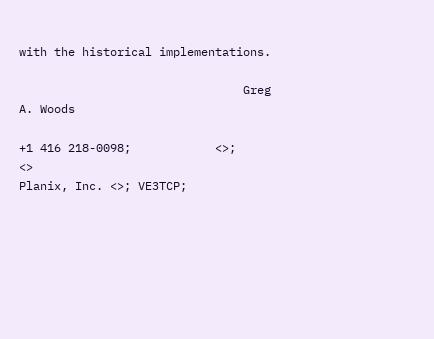with the historical implementations.

                                Greg A. Woods

+1 416 218-0098;            <>;           <>
Planix, Inc. <>; VE3TCP;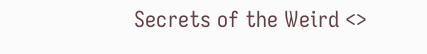Secrets of the Weird <>